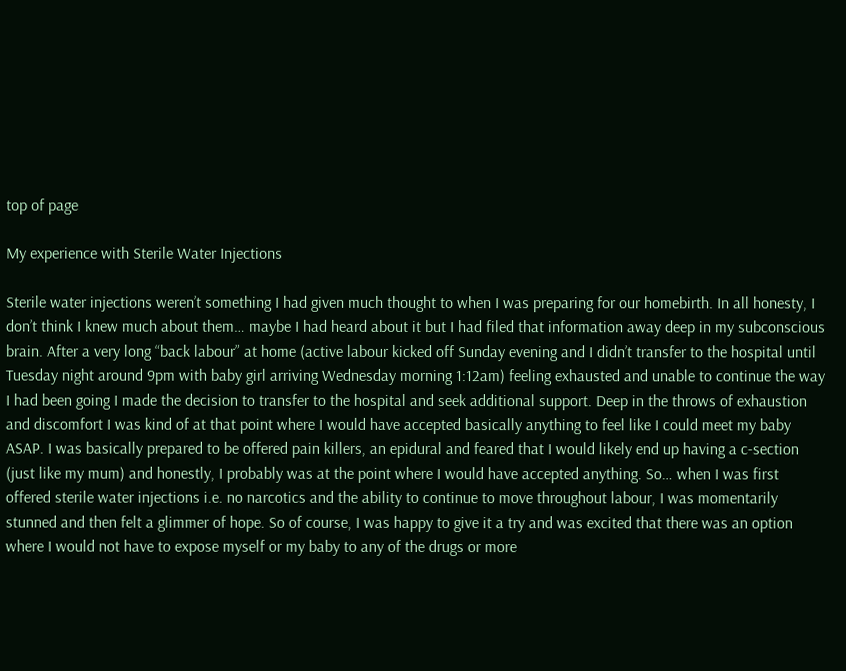top of page

My experience with Sterile Water Injections

Sterile water injections weren’t something I had given much thought to when I was preparing for our homebirth. In all honesty, I don’t think I knew much about them… maybe I had heard about it but I had filed that information away deep in my subconscious brain. After a very long “back labour” at home (active labour kicked off Sunday evening and I didn’t transfer to the hospital until Tuesday night around 9pm with baby girl arriving Wednesday morning 1:12am) feeling exhausted and unable to continue the way I had been going I made the decision to transfer to the hospital and seek additional support. Deep in the throws of exhaustion and discomfort I was kind of at that point where I would have accepted basically anything to feel like I could meet my baby ASAP. I was basically prepared to be offered pain killers, an epidural and feared that I would likely end up having a c-section (just like my mum) and honestly, I probably was at the point where I would have accepted anything. So… when I was first offered sterile water injections i.e. no narcotics and the ability to continue to move throughout labour, I was momentarily stunned and then felt a glimmer of hope. So of course, I was happy to give it a try and was excited that there was an option where I would not have to expose myself or my baby to any of the drugs or more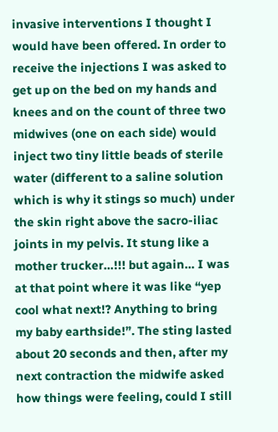invasive interventions I thought I would have been offered. In order to receive the injections I was asked to get up on the bed on my hands and knees and on the count of three two midwives (one on each side) would inject two tiny little beads of sterile water (different to a saline solution which is why it stings so much) under the skin right above the sacro-iliac joints in my pelvis. It stung like a mother trucker…!!! but again… I was at that point where it was like “yep cool what next!? Anything to bring my baby earthside!”. The sting lasted about 20 seconds and then, after my next contraction the midwife asked how things were feeling, could I still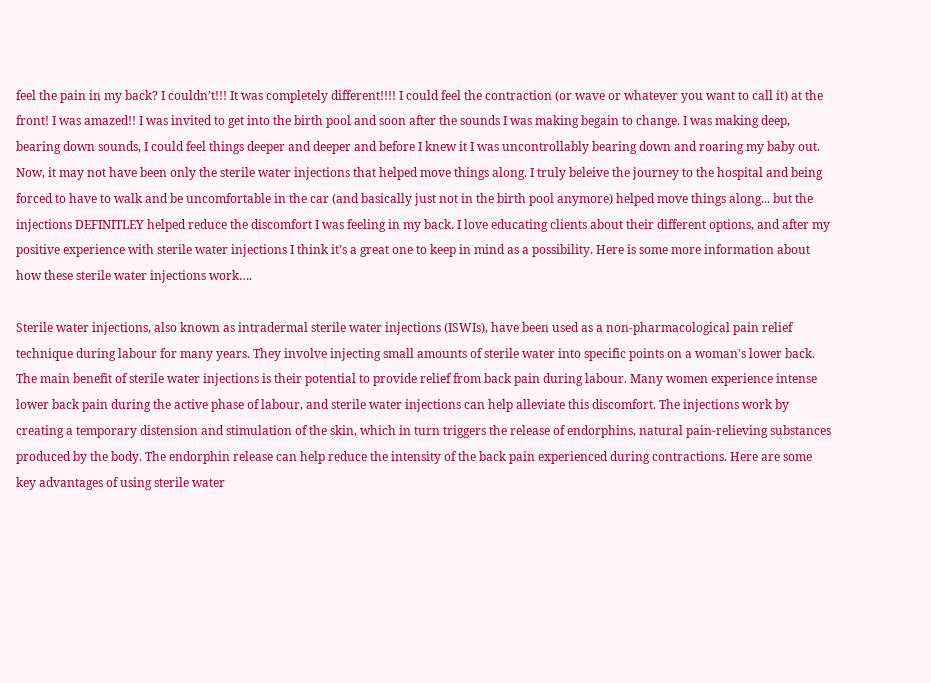feel the pain in my back? I couldn’t!!! It was completely different!!!! I could feel the contraction (or wave or whatever you want to call it) at the front! I was amazed!! I was invited to get into the birth pool and soon after the sounds I was making begain to change. I was making deep, bearing down sounds, I could feel things deeper and deeper and before I knew it I was uncontrollably bearing down and roaring my baby out. Now, it may not have been only the sterile water injections that helped move things along. I truly beleive the journey to the hospital and being forced to have to walk and be uncomfortable in the car (and basically just not in the birth pool anymore) helped move things along... but the injections DEFINITLEY helped reduce the discomfort I was feeling in my back. I love educating clients about their different options, and after my positive experience with sterile water injections I think it’s a great one to keep in mind as a possibility. Here is some more information about how these sterile water injections work….

Sterile water injections, also known as intradermal sterile water injections (ISWIs), have been used as a non-pharmacological pain relief technique during labour for many years. They involve injecting small amounts of sterile water into specific points on a woman's lower back. The main benefit of sterile water injections is their potential to provide relief from back pain during labour. Many women experience intense lower back pain during the active phase of labour, and sterile water injections can help alleviate this discomfort. The injections work by creating a temporary distension and stimulation of the skin, which in turn triggers the release of endorphins, natural pain-relieving substances produced by the body. The endorphin release can help reduce the intensity of the back pain experienced during contractions. Here are some key advantages of using sterile water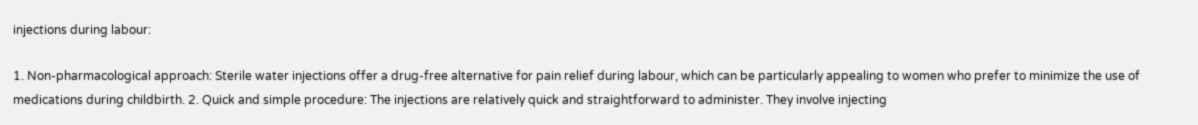injections during labour:

1. Non-pharmacological approach: Sterile water injections offer a drug-free alternative for pain relief during labour, which can be particularly appealing to women who prefer to minimize the use of medications during childbirth. 2. Quick and simple procedure: The injections are relatively quick and straightforward to administer. They involve injecting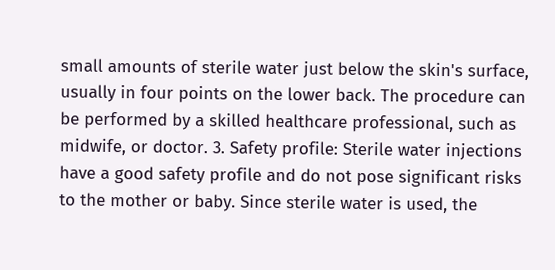small amounts of sterile water just below the skin's surface, usually in four points on the lower back. The procedure can be performed by a skilled healthcare professional, such as midwife, or doctor. 3. Safety profile: Sterile water injections have a good safety profile and do not pose significant risks to the mother or baby. Since sterile water is used, the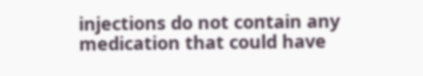injections do not contain any medication that could have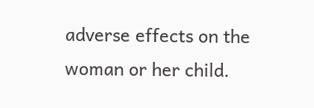adverse effects on the woman or her child.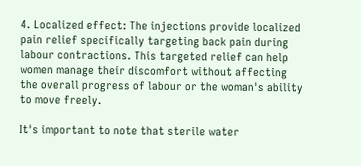4. Localized effect: The injections provide localized pain relief specifically targeting back pain during labour contractions. This targeted relief can help women manage their discomfort without affecting the overall progress of labour or the woman's ability to move freely.

It's important to note that sterile water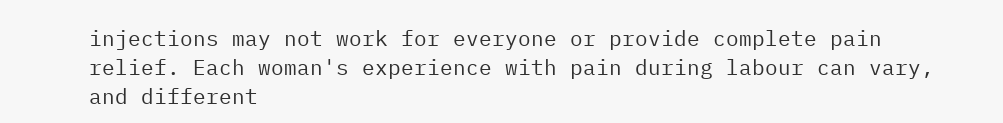injections may not work for everyone or provide complete pain relief. Each woman's experience with pain during labour can vary, and different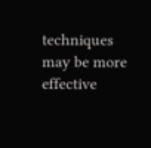techniques may be more effective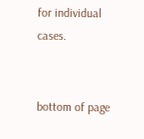for individual cases.


bottom of page